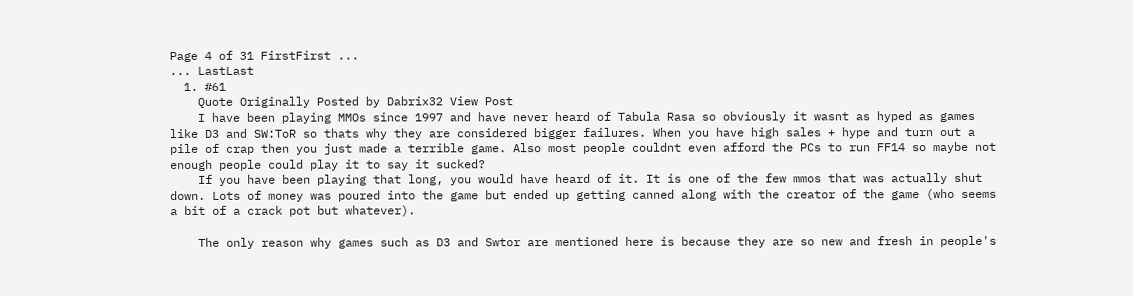Page 4 of 31 FirstFirst ...
... LastLast
  1. #61
    Quote Originally Posted by Dabrix32 View Post
    I have been playing MMOs since 1997 and have never heard of Tabula Rasa so obviously it wasnt as hyped as games like D3 and SW:ToR so thats why they are considered bigger failures. When you have high sales + hype and turn out a pile of crap then you just made a terrible game. Also most people couldnt even afford the PCs to run FF14 so maybe not enough people could play it to say it sucked?
    If you have been playing that long, you would have heard of it. It is one of the few mmos that was actually shut down. Lots of money was poured into the game but ended up getting canned along with the creator of the game (who seems a bit of a crack pot but whatever).

    The only reason why games such as D3 and Swtor are mentioned here is because they are so new and fresh in people's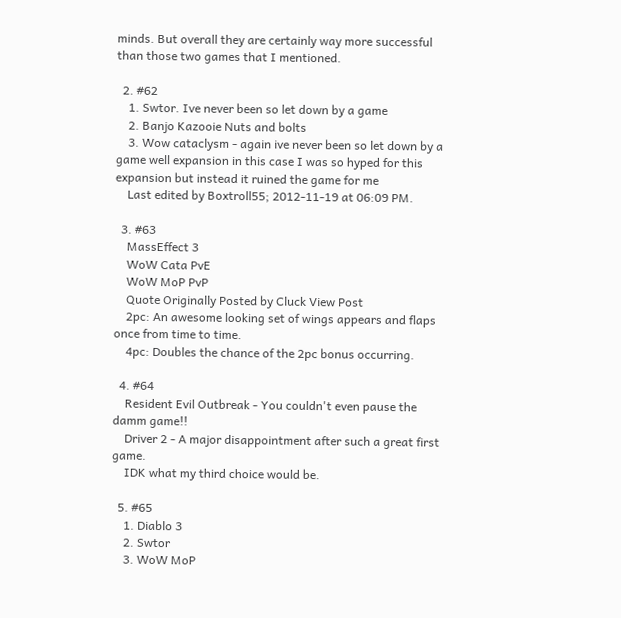minds. But overall they are certainly way more successful than those two games that I mentioned.

  2. #62
    1. Swtor. Ive never been so let down by a game
    2. Banjo Kazooie Nuts and bolts
    3. Wow cataclysm - again ive never been so let down by a game well expansion in this case I was so hyped for this expansion but instead it ruined the game for me
    Last edited by Boxtroll55; 2012-11-19 at 06:09 PM.

  3. #63
    MassEffect 3
    WoW Cata PvE
    WoW MoP PvP
    Quote Originally Posted by Cluck View Post
    2pc: An awesome looking set of wings appears and flaps once from time to time.
    4pc: Doubles the chance of the 2pc bonus occurring.

  4. #64
    Resident Evil Outbreak - You couldn't even pause the damm game!!
    Driver 2 - A major disappointment after such a great first game.
    IDK what my third choice would be.

  5. #65
    1. Diablo 3
    2. Swtor
    3. WoW MoP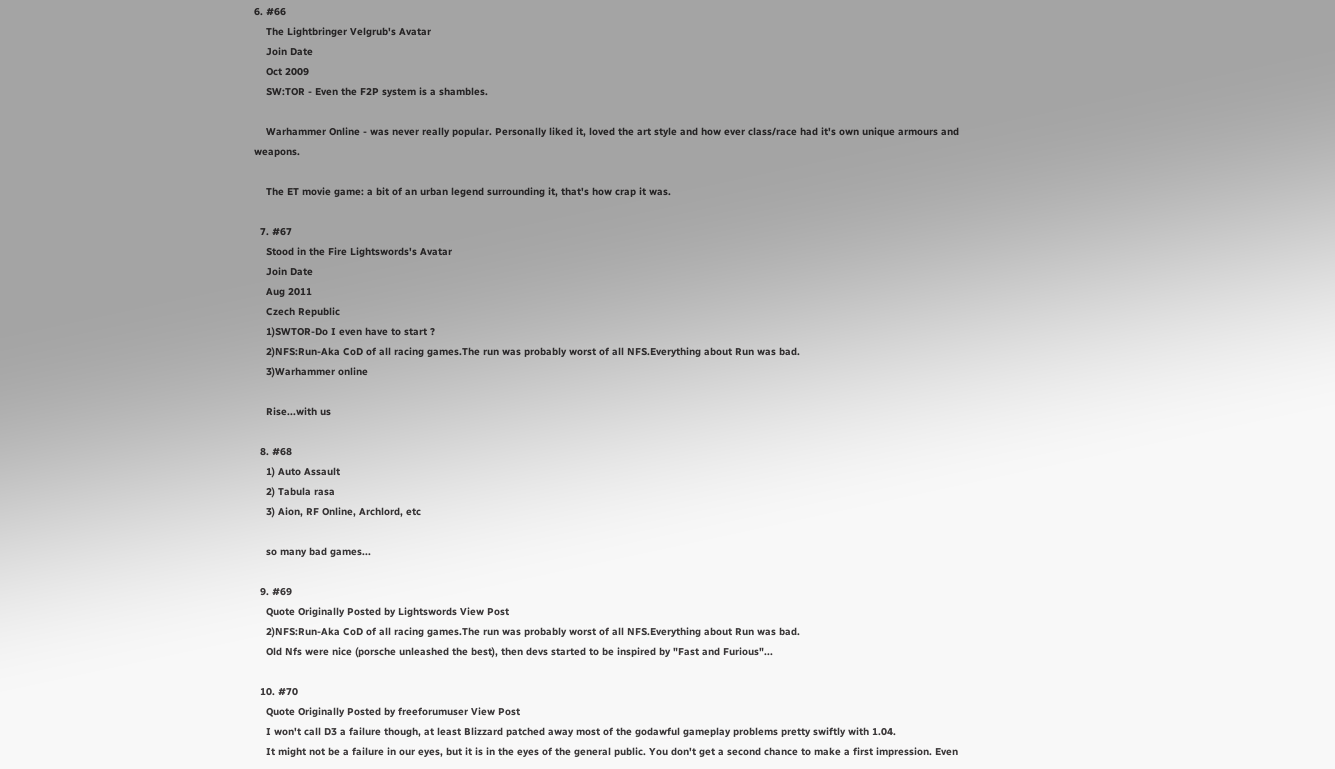6. #66
    The Lightbringer Velgrub's Avatar
    Join Date
    Oct 2009
    SW:TOR - Even the F2P system is a shambles.

    Warhammer Online - was never really popular. Personally liked it, loved the art style and how ever class/race had it's own unique armours and weapons.

    The ET movie game: a bit of an urban legend surrounding it, that's how crap it was.

  7. #67
    Stood in the Fire Lightswords's Avatar
    Join Date
    Aug 2011
    Czech Republic
    1)SWTOR-Do I even have to start ?
    2)NFS:Run-Aka CoD of all racing games.The run was probably worst of all NFS.Everything about Run was bad.
    3)Warhammer online

    Rise...with us

  8. #68
    1) Auto Assault
    2) Tabula rasa
    3) Aion, RF Online, Archlord, etc

    so many bad games...

  9. #69
    Quote Originally Posted by Lightswords View Post
    2)NFS:Run-Aka CoD of all racing games.The run was probably worst of all NFS.Everything about Run was bad.
    Old Nfs were nice (porsche unleashed the best), then devs started to be inspired by "Fast and Furious"...

  10. #70
    Quote Originally Posted by freeforumuser View Post
    I won't call D3 a failure though, at least Blizzard patched away most of the godawful gameplay problems pretty swiftly with 1.04.
    It might not be a failure in our eyes, but it is in the eyes of the general public. You don't get a second chance to make a first impression. Even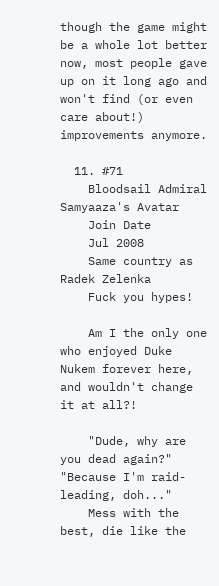though the game might be a whole lot better now, most people gave up on it long ago and won't find (or even care about!) improvements anymore.

  11. #71
    Bloodsail Admiral Samyaaza's Avatar
    Join Date
    Jul 2008
    Same country as Radek Zelenka
    Fuck you hypes!

    Am I the only one who enjoyed Duke Nukem forever here, and wouldn't change it at all?!

    "Dude, why are you dead again?" "Because I'm raid-leading, doh..."
    Mess with the best, die like the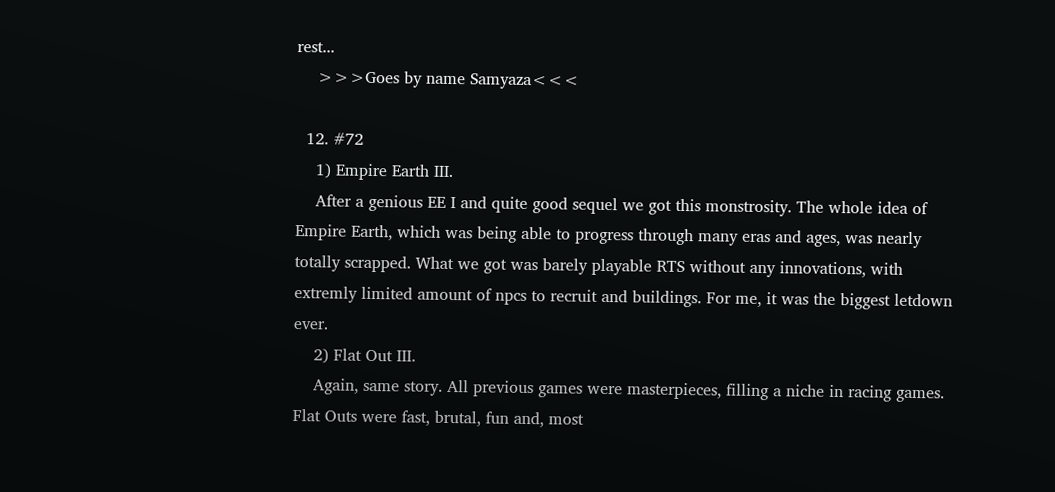rest...
    >>>Goes by name Samyaza<<<

  12. #72
    1) Empire Earth III.
    After a genious EE I and quite good sequel we got this monstrosity. The whole idea of Empire Earth, which was being able to progress through many eras and ages, was nearly totally scrapped. What we got was barely playable RTS without any innovations, with extremly limited amount of npcs to recruit and buildings. For me, it was the biggest letdown ever.
    2) Flat Out III.
    Again, same story. All previous games were masterpieces, filling a niche in racing games. Flat Outs were fast, brutal, fun and, most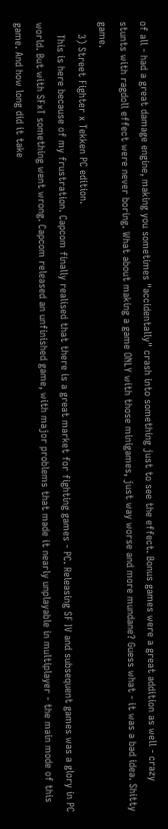of all - had a great damage engine, making you sometimes "accidentally" crash into something just to see the effect. Bonus games were a great addition as well - crazy stunts with ragdoll effect were never boring. What about making a game ONLY with those minigames, just way worse and more mundane? Guess what - it was a bad idea. Shitty game.
    3) Street Fighter x Tekken PC edition.
    This is here because of my frustration. Capcom finally realised that there is a great market for fighting games - PC. Releasing SF IV and subsequent games was a glory in PC world. But with SFxT something went wrong. Capcom released an unfinished game, with major problems that made it nearly unplayable in multiplayer - the main mode of this game. And how long did it take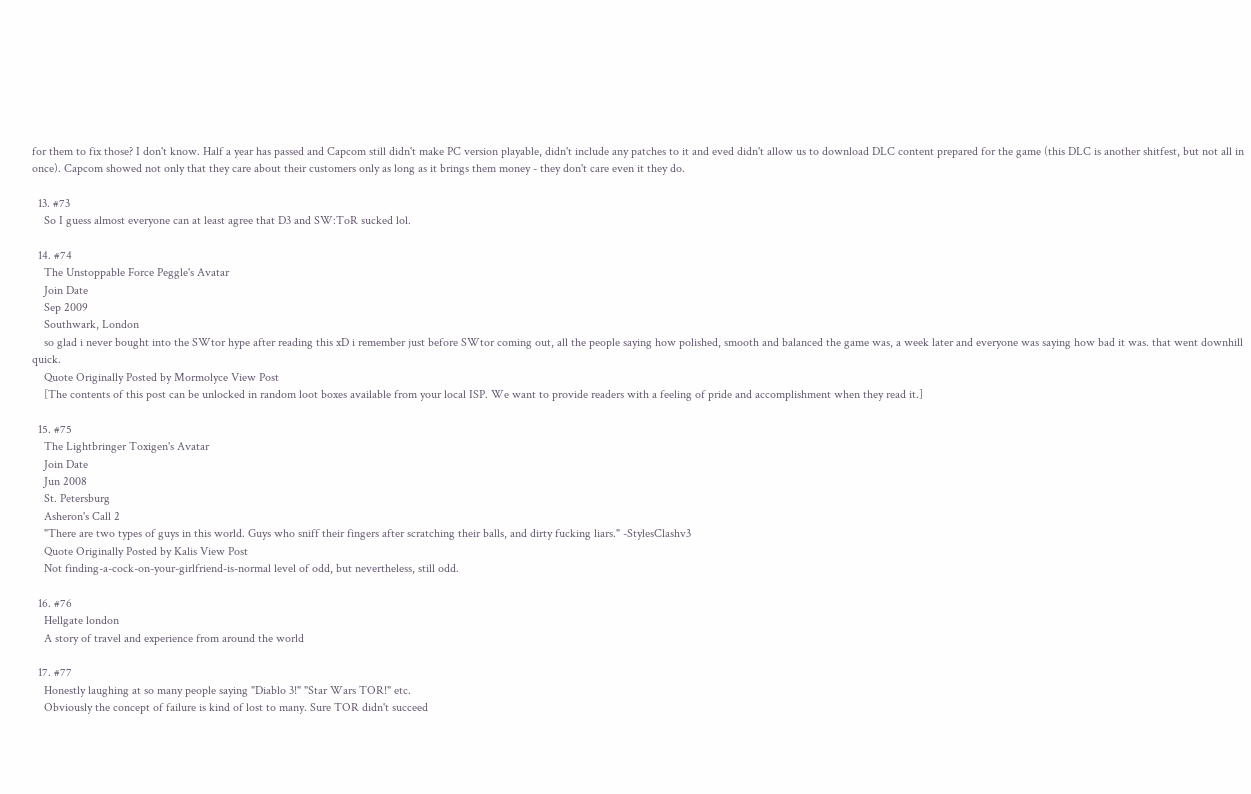for them to fix those? I don't know. Half a year has passed and Capcom still didn't make PC version playable, didn't include any patches to it and eved didn't allow us to download DLC content prepared for the game (this DLC is another shitfest, but not all in once). Capcom showed not only that they care about their customers only as long as it brings them money - they don't care even it they do.

  13. #73
    So I guess almost everyone can at least agree that D3 and SW:ToR sucked lol.

  14. #74
    The Unstoppable Force Peggle's Avatar
    Join Date
    Sep 2009
    Southwark, London
    so glad i never bought into the SWtor hype after reading this xD i remember just before SWtor coming out, all the people saying how polished, smooth and balanced the game was, a week later and everyone was saying how bad it was. that went downhill quick.
    Quote Originally Posted by Mormolyce View Post
    [The contents of this post can be unlocked in random loot boxes available from your local ISP. We want to provide readers with a feeling of pride and accomplishment when they read it.]

  15. #75
    The Lightbringer Toxigen's Avatar
    Join Date
    Jun 2008
    St. Petersburg
    Asheron's Call 2
    "There are two types of guys in this world. Guys who sniff their fingers after scratching their balls, and dirty fucking liars." -StylesClashv3
    Quote Originally Posted by Kalis View Post
    Not finding-a-cock-on-your-girlfriend-is-normal level of odd, but nevertheless, still odd.

  16. #76
    Hellgate london
    A story of travel and experience from around the world

  17. #77
    Honestly laughing at so many people saying "Diablo 3!" "Star Wars TOR!" etc.
    Obviously the concept of failure is kind of lost to many. Sure TOR didn't succeed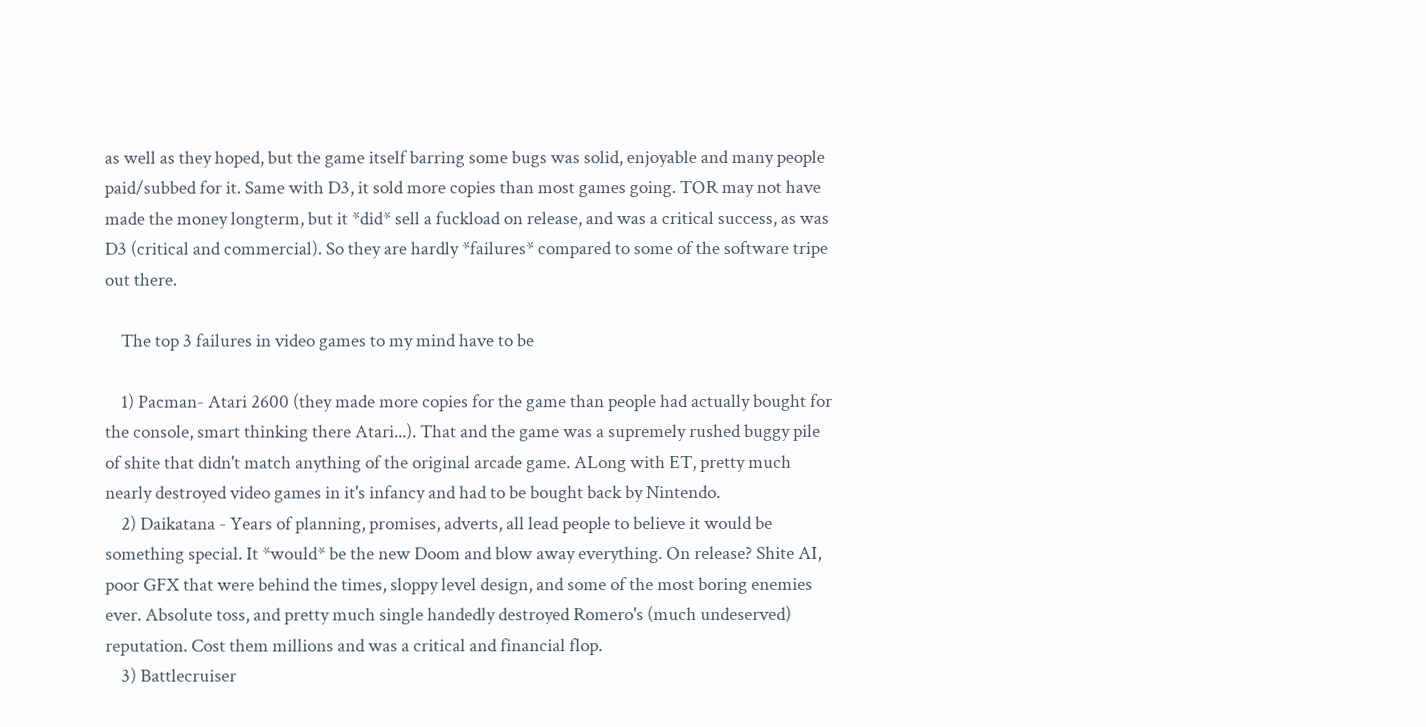as well as they hoped, but the game itself barring some bugs was solid, enjoyable and many people paid/subbed for it. Same with D3, it sold more copies than most games going. TOR may not have made the money longterm, but it *did* sell a fuckload on release, and was a critical success, as was D3 (critical and commercial). So they are hardly *failures* compared to some of the software tripe out there.

    The top 3 failures in video games to my mind have to be

    1) Pacman- Atari 2600 (they made more copies for the game than people had actually bought for the console, smart thinking there Atari...). That and the game was a supremely rushed buggy pile of shite that didn't match anything of the original arcade game. ALong with ET, pretty much nearly destroyed video games in it's infancy and had to be bought back by Nintendo.
    2) Daikatana - Years of planning, promises, adverts, all lead people to believe it would be something special. It *would* be the new Doom and blow away everything. On release? Shite AI, poor GFX that were behind the times, sloppy level design, and some of the most boring enemies ever. Absolute toss, and pretty much single handedly destroyed Romero's (much undeserved) reputation. Cost them millions and was a critical and financial flop.
    3) Battlecruiser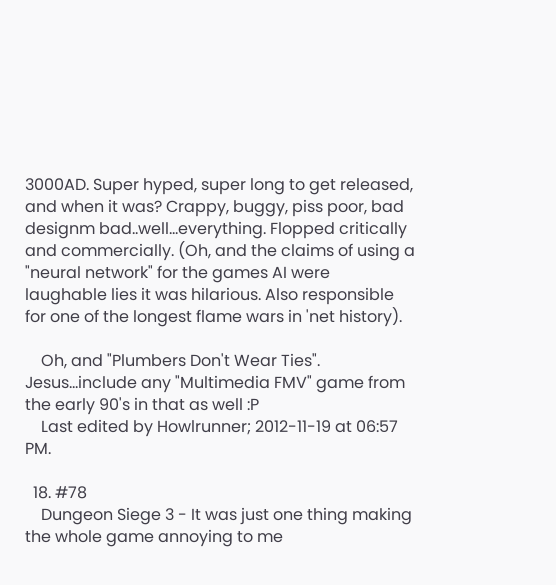3000AD. Super hyped, super long to get released, and when it was? Crappy, buggy, piss poor, bad designm bad..well...everything. Flopped critically and commercially. (Oh, and the claims of using a "neural network" for the games AI were laughable lies it was hilarious. Also responsible for one of the longest flame wars in 'net history).

    Oh, and "Plumbers Don't Wear Ties". Jesus...include any "Multimedia FMV" game from the early 90's in that as well :P
    Last edited by Howlrunner; 2012-11-19 at 06:57 PM.

  18. #78
    Dungeon Siege 3 - It was just one thing making the whole game annoying to me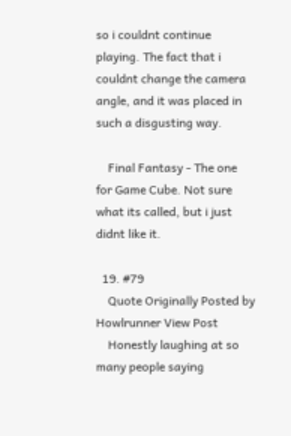so i couldnt continue playing. The fact that i couldnt change the camera angle, and it was placed in such a disgusting way.

    Final Fantasy - The one for Game Cube. Not sure what its called, but i just didnt like it.

  19. #79
    Quote Originally Posted by Howlrunner View Post
    Honestly laughing at so many people saying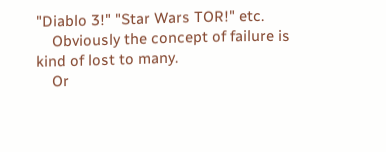"Diablo 3!" "Star Wars TOR!" etc.
    Obviously the concept of failure is kind of lost to many.
    Or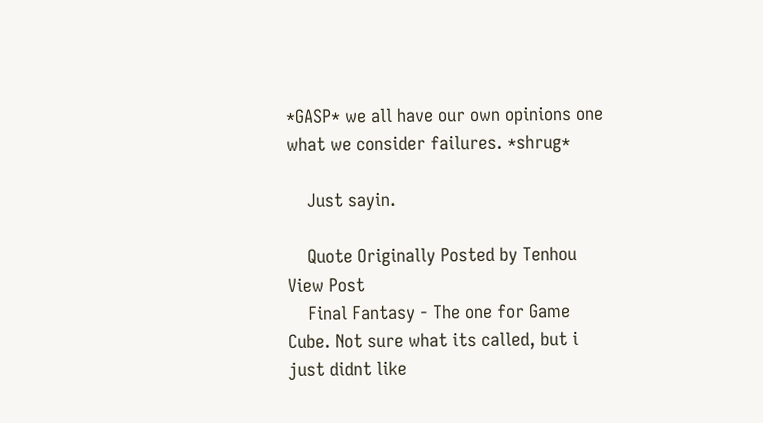*GASP* we all have our own opinions one what we consider failures. *shrug*

    Just sayin.

    Quote Originally Posted by Tenhou View Post
    Final Fantasy - The one for Game Cube. Not sure what its called, but i just didnt like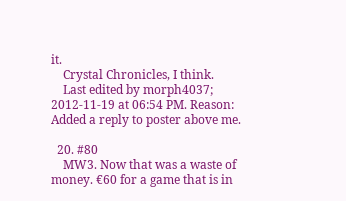it.
    Crystal Chronicles, I think.
    Last edited by morph4037; 2012-11-19 at 06:54 PM. Reason: Added a reply to poster above me.

  20. #80
    MW3. Now that was a waste of money. €60 for a game that is in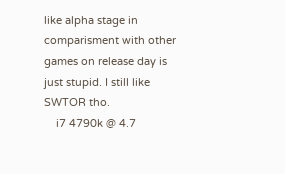like alpha stage in comparisment with other games on release day is just stupid. I still like SWTOR tho.
    i7 4790k @ 4.7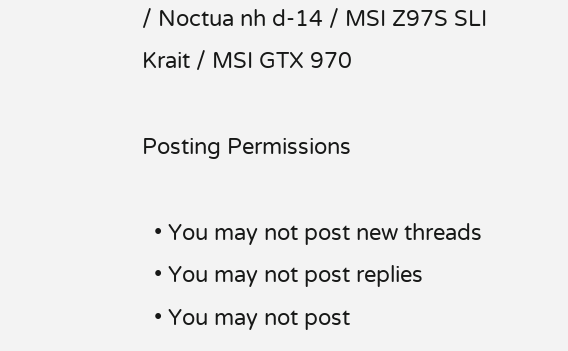/ Noctua nh d-14 / MSI Z97S SLI Krait / MSI GTX 970

Posting Permissions

  • You may not post new threads
  • You may not post replies
  • You may not post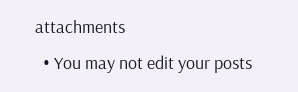attachments
  • You may not edit your posts